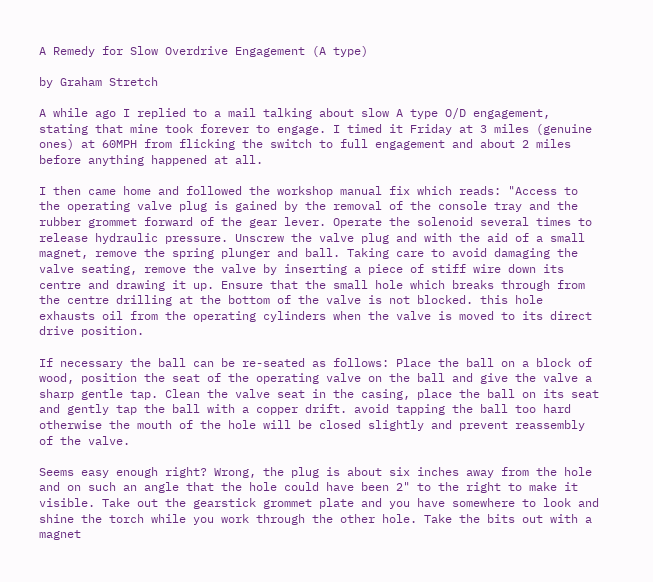A Remedy for Slow Overdrive Engagement (A type)

by Graham Stretch

A while ago I replied to a mail talking about slow A type O/D engagement, stating that mine took forever to engage. I timed it Friday at 3 miles (genuine ones) at 60MPH from flicking the switch to full engagement and about 2 miles before anything happened at all.

I then came home and followed the workshop manual fix which reads: "Access to the operating valve plug is gained by the removal of the console tray and the rubber grommet forward of the gear lever. Operate the solenoid several times to release hydraulic pressure. Unscrew the valve plug and with the aid of a small magnet, remove the spring plunger and ball. Taking care to avoid damaging the valve seating, remove the valve by inserting a piece of stiff wire down its centre and drawing it up. Ensure that the small hole which breaks through from the centre drilling at the bottom of the valve is not blocked. this hole exhausts oil from the operating cylinders when the valve is moved to its direct drive position.

If necessary the ball can be re-seated as follows: Place the ball on a block of wood, position the seat of the operating valve on the ball and give the valve a sharp gentle tap. Clean the valve seat in the casing, place the ball on its seat and gently tap the ball with a copper drift. avoid tapping the ball too hard otherwise the mouth of the hole will be closed slightly and prevent reassembly of the valve.

Seems easy enough right? Wrong, the plug is about six inches away from the hole and on such an angle that the hole could have been 2" to the right to make it visible. Take out the gearstick grommet plate and you have somewhere to look and shine the torch while you work through the other hole. Take the bits out with a magnet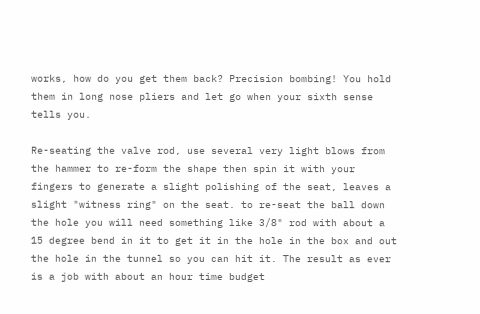works, how do you get them back? Precision bombing! You hold them in long nose pliers and let go when your sixth sense tells you.

Re-seating the valve rod, use several very light blows from the hammer to re-form the shape then spin it with your fingers to generate a slight polishing of the seat, leaves a slight "witness ring" on the seat. to re-seat the ball down the hole you will need something like 3/8" rod with about a 15 degree bend in it to get it in the hole in the box and out the hole in the tunnel so you can hit it. The result as ever is a job with about an hour time budget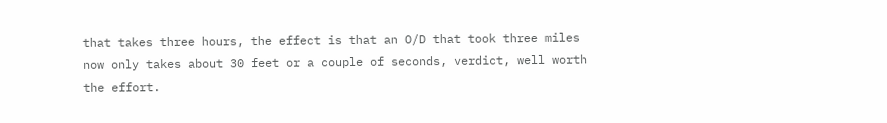that takes three hours, the effect is that an O/D that took three miles now only takes about 30 feet or a couple of seconds, verdict, well worth the effort.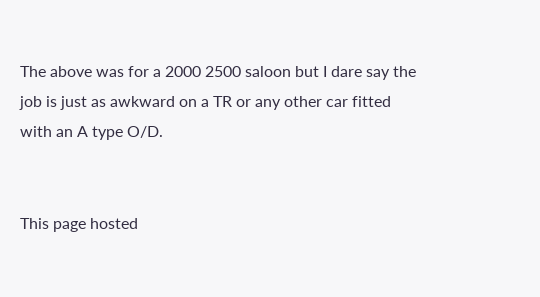The above was for a 2000 2500 saloon but I dare say the job is just as awkward on a TR or any other car fitted with an A type O/D.


This page hosted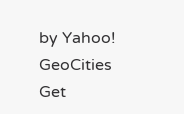by Yahoo! GeoCities Get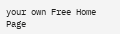your own Free Home Page